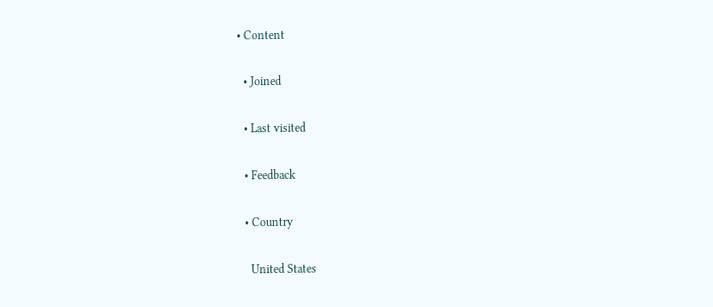• Content

  • Joined

  • Last visited

  • Feedback

  • Country

    United States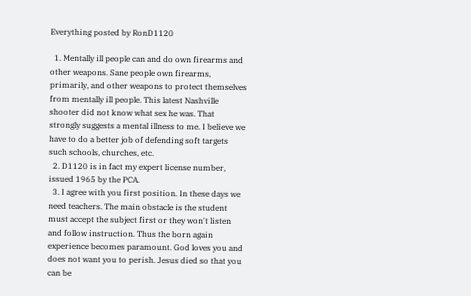Everything posted by RonD1120

  1. Mentally ill people can and do own firearms and other weapons. Sane people own firearms, primarily, and other weapons to protect themselves from mentally ill people. This latest Nashville shooter did not know what sex he was. That strongly suggests a mental illness to me. I believe we have to do a better job of defending soft targets such schools, churches, etc.
  2. D1120 is in fact my expert license number, issued 1965 by the PCA.
  3. I agree with you first position. In these days we need teachers. The main obstacle is the student must accept the subject first or they won't listen and follow instruction. Thus the born again experience becomes paramount. God loves you and does not want you to perish. Jesus died so that you can be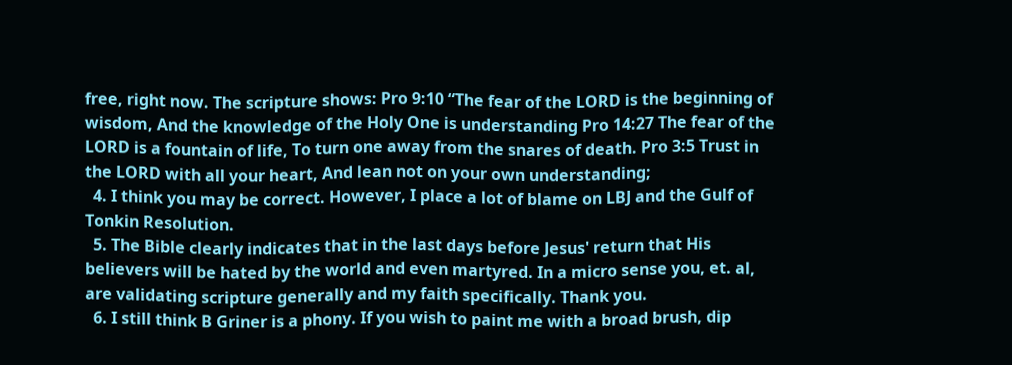free, right now. The scripture shows: Pro 9:10 “The fear of the LORD is the beginning of wisdom, And the knowledge of the Holy One is understanding Pro 14:27 The fear of the LORD is a fountain of life, To turn one away from the snares of death. Pro 3:5 Trust in the LORD with all your heart, And lean not on your own understanding;
  4. I think you may be correct. However, I place a lot of blame on LBJ and the Gulf of Tonkin Resolution.
  5. The Bible clearly indicates that in the last days before Jesus' return that His believers will be hated by the world and even martyred. In a micro sense you, et. al, are validating scripture generally and my faith specifically. Thank you.
  6. I still think B Griner is a phony. If you wish to paint me with a broad brush, dip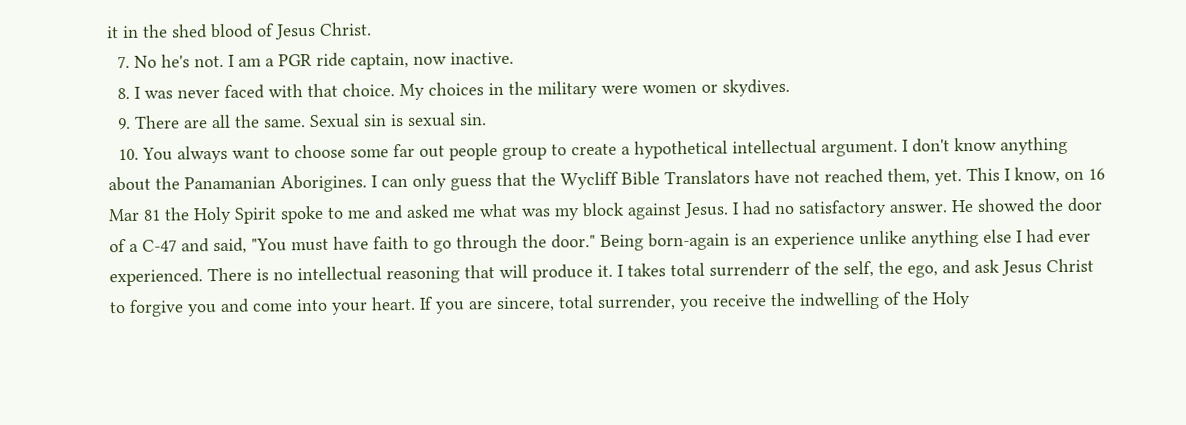it in the shed blood of Jesus Christ.
  7. No he's not. I am a PGR ride captain, now inactive.
  8. I was never faced with that choice. My choices in the military were women or skydives.
  9. There are all the same. Sexual sin is sexual sin.
  10. You always want to choose some far out people group to create a hypothetical intellectual argument. I don't know anything about the Panamanian Aborigines. I can only guess that the Wycliff Bible Translators have not reached them, yet. This I know, on 16 Mar 81 the Holy Spirit spoke to me and asked me what was my block against Jesus. I had no satisfactory answer. He showed the door of a C-47 and said, "You must have faith to go through the door." Being born-again is an experience unlike anything else I had ever experienced. There is no intellectual reasoning that will produce it. I takes total surrenderr of the self, the ego, and ask Jesus Christ to forgive you and come into your heart. If you are sincere, total surrender, you receive the indwelling of the Holy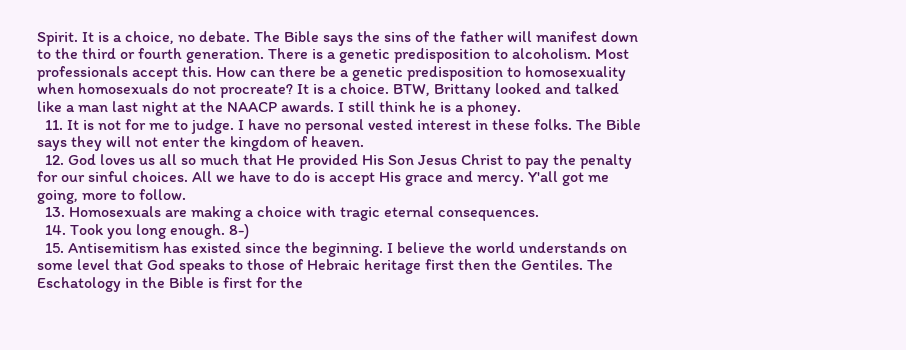Spirit. It is a choice, no debate. The Bible says the sins of the father will manifest down to the third or fourth generation. There is a genetic predisposition to alcoholism. Most professionals accept this. How can there be a genetic predisposition to homosexuality when homosexuals do not procreate? It is a choice. BTW, Brittany looked and talked like a man last night at the NAACP awards. I still think he is a phoney.
  11. It is not for me to judge. I have no personal vested interest in these folks. The Bible says they will not enter the kingdom of heaven.
  12. God loves us all so much that He provided His Son Jesus Christ to pay the penalty for our sinful choices. All we have to do is accept His grace and mercy. Y'all got me going, more to follow.
  13. Homosexuals are making a choice with tragic eternal consequences.
  14. Took you long enough. 8-)
  15. Antisemitism has existed since the beginning. I believe the world understands on some level that God speaks to those of Hebraic heritage first then the Gentiles. The Eschatology in the Bible is first for the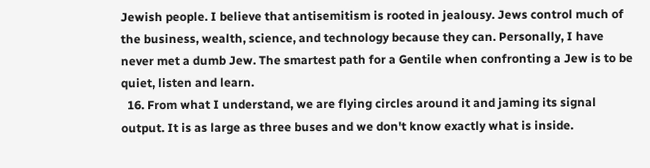Jewish people. I believe that antisemitism is rooted in jealousy. Jews control much of the business, wealth, science, and technology because they can. Personally, I have never met a dumb Jew. The smartest path for a Gentile when confronting a Jew is to be quiet, listen and learn.
  16. From what I understand, we are flying circles around it and jaming its signal output. It is as large as three buses and we don't know exactly what is inside.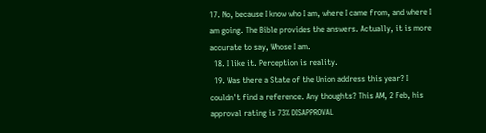17. No, because I know who I am, where I came from, and where I am going. The Bible provides the answers. Actually, it is more accurate to say, Whose I am.
  18. I like it. Perception is reality.
  19. Was there a State of the Union address this year? I couldn't find a reference. Any thoughts? This AM, 2 Feb, his approval rating is 73% DISAPPROVAL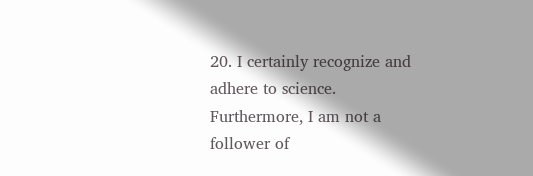20. I certainly recognize and adhere to science. Furthermore, I am not a follower of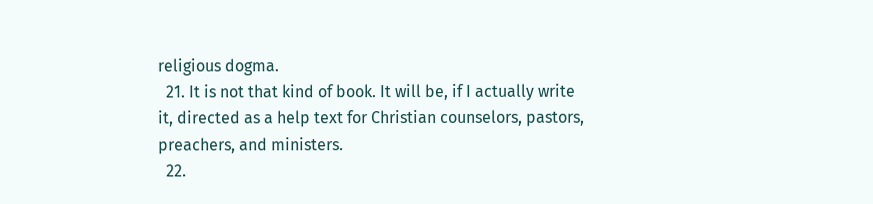religious dogma.
  21. It is not that kind of book. It will be, if I actually write it, directed as a help text for Christian counselors, pastors, preachers, and ministers.
  22.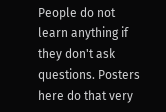People do not learn anything if they don't ask questions. Posters here do that very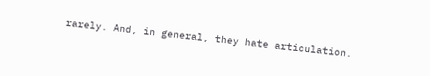rarely. And, in general, they hate articulation.